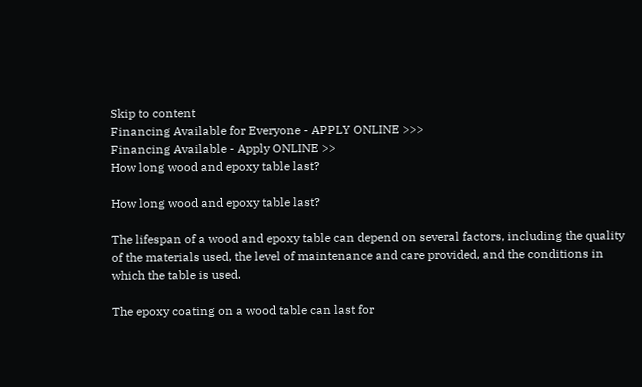Skip to content
Financing Available for Everyone - APPLY ONLINE >>>
Financing Available - Apply ONLINE >>
How long wood and epoxy table last?

How long wood and epoxy table last?

The lifespan of a wood and epoxy table can depend on several factors, including the quality of the materials used, the level of maintenance and care provided, and the conditions in which the table is used.

The epoxy coating on a wood table can last for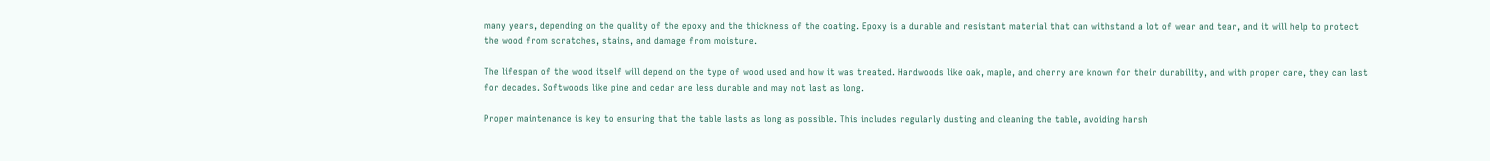many years, depending on the quality of the epoxy and the thickness of the coating. Epoxy is a durable and resistant material that can withstand a lot of wear and tear, and it will help to protect the wood from scratches, stains, and damage from moisture.

The lifespan of the wood itself will depend on the type of wood used and how it was treated. Hardwoods like oak, maple, and cherry are known for their durability, and with proper care, they can last for decades. Softwoods like pine and cedar are less durable and may not last as long.

Proper maintenance is key to ensuring that the table lasts as long as possible. This includes regularly dusting and cleaning the table, avoiding harsh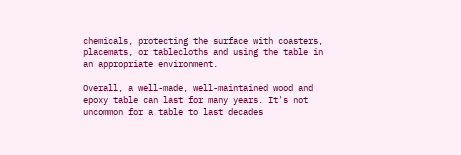chemicals, protecting the surface with coasters, placemats, or tablecloths and using the table in an appropriate environment.

Overall, a well-made, well-maintained wood and epoxy table can last for many years. It's not uncommon for a table to last decades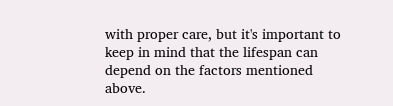with proper care, but it's important to keep in mind that the lifespan can depend on the factors mentioned above.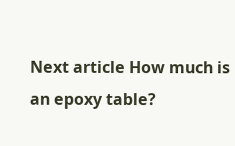Next article How much is an epoxy table?